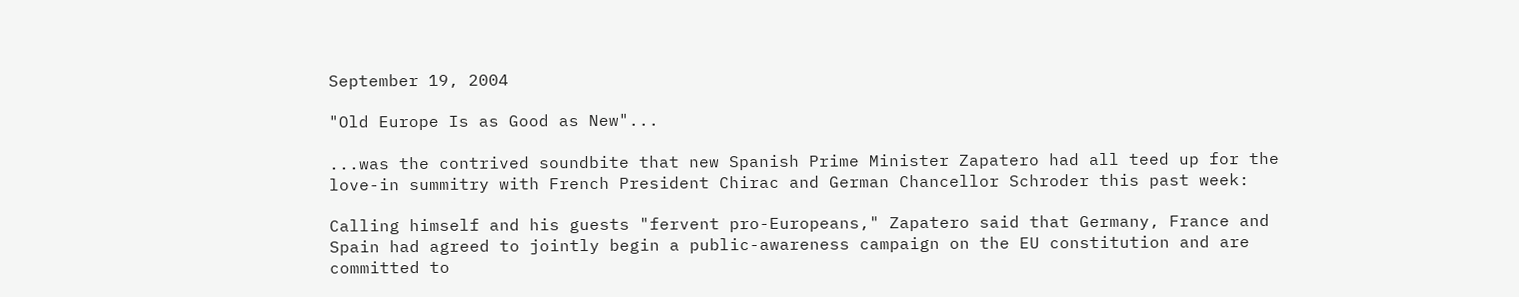September 19, 2004

"Old Europe Is as Good as New"...

...was the contrived soundbite that new Spanish Prime Minister Zapatero had all teed up for the love-in summitry with French President Chirac and German Chancellor Schroder this past week:

Calling himself and his guests "fervent pro-Europeans," Zapatero said that Germany, France and Spain had agreed to jointly begin a public-awareness campaign on the EU constitution and are committed to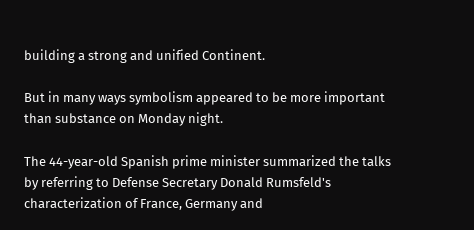building a strong and unified Continent.

But in many ways symbolism appeared to be more important than substance on Monday night.

The 44-year-old Spanish prime minister summarized the talks by referring to Defense Secretary Donald Rumsfeld's characterization of France, Germany and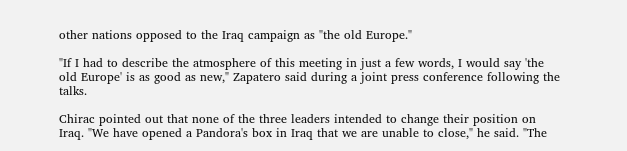other nations opposed to the Iraq campaign as "the old Europe."

"If I had to describe the atmosphere of this meeting in just a few words, I would say 'the old Europe' is as good as new," Zapatero said during a joint press conference following the talks.

Chirac pointed out that none of the three leaders intended to change their position on Iraq. "We have opened a Pandora's box in Iraq that we are unable to close," he said. "The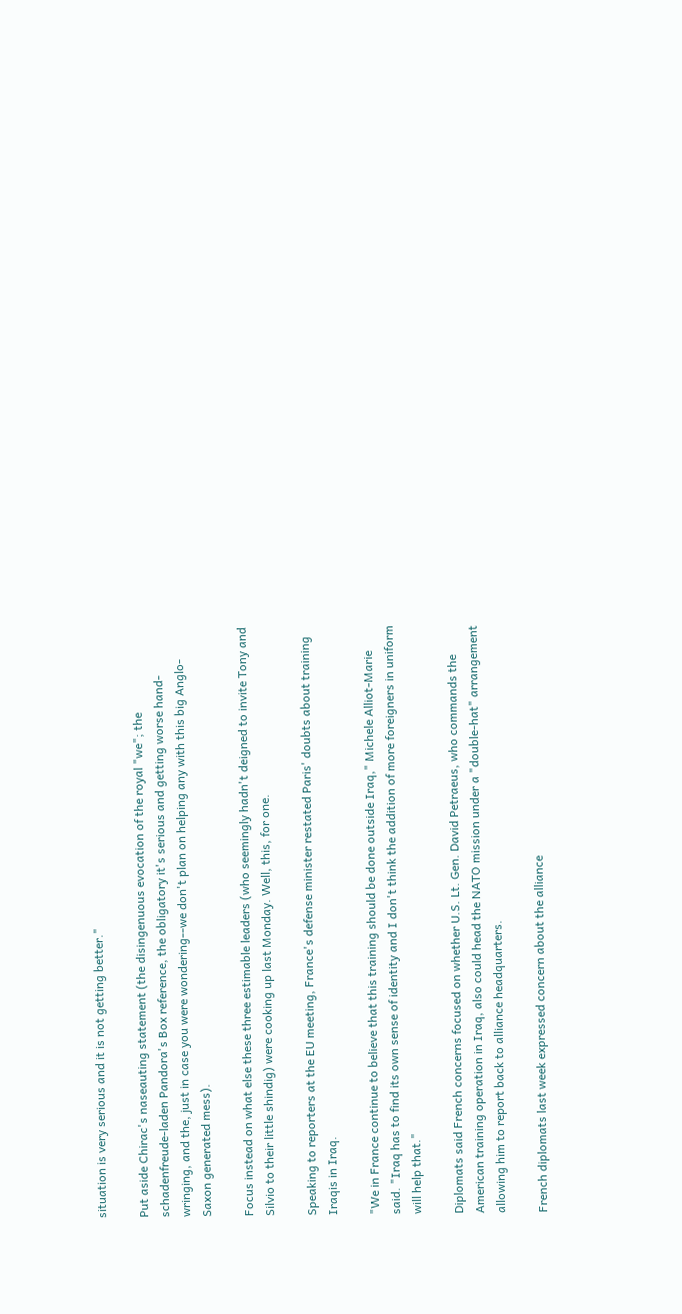situation is very serious and it is not getting better."

Put aside Chirac's naseauting statement (the disingenuous evocation of the royal "we"; the schadenfreude-laden Pandora's Box reference, the obligatory it's serious and getting worse hand-wringing, and the, just in case you were wondering--we don't plan on helping any with this big Anglo-Saxon generated mess).

Focus instead on what else these three estimable leaders (who seemingly hadn't deigned to invite Tony and Silvio to their little shindig) were cooking up last Monday. Well, this, for one.

Speaking to reporters at the EU meeting, France's defense minister restated Paris' doubts about training Iraqis in Iraq.

"We in France continue to believe that this training should be done outside Iraq," Michele Alliot-Marie said. "Iraq has to find its own sense of identity and I don't think the addition of more foreigners in uniform will help that."

Diplomats said French concerns focused on whether U.S. Lt. Gen. David Petraeus, who commands the American training operation in Iraq, also could head the NATO mission under a "double-hat" arrangement allowing him to report back to alliance headquarters.

French diplomats last week expressed concern about the alliance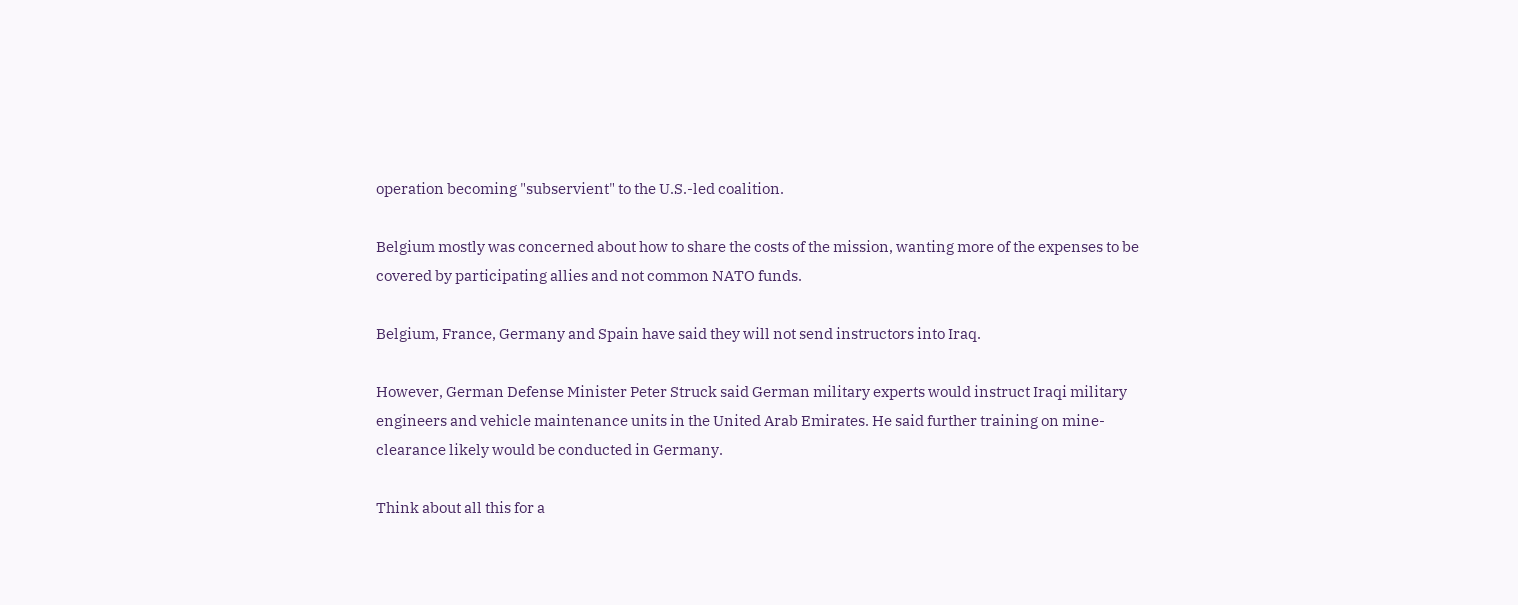operation becoming "subservient" to the U.S.-led coalition.

Belgium mostly was concerned about how to share the costs of the mission, wanting more of the expenses to be covered by participating allies and not common NATO funds.

Belgium, France, Germany and Spain have said they will not send instructors into Iraq.

However, German Defense Minister Peter Struck said German military experts would instruct Iraqi military engineers and vehicle maintenance units in the United Arab Emirates. He said further training on mine-clearance likely would be conducted in Germany.

Think about all this for a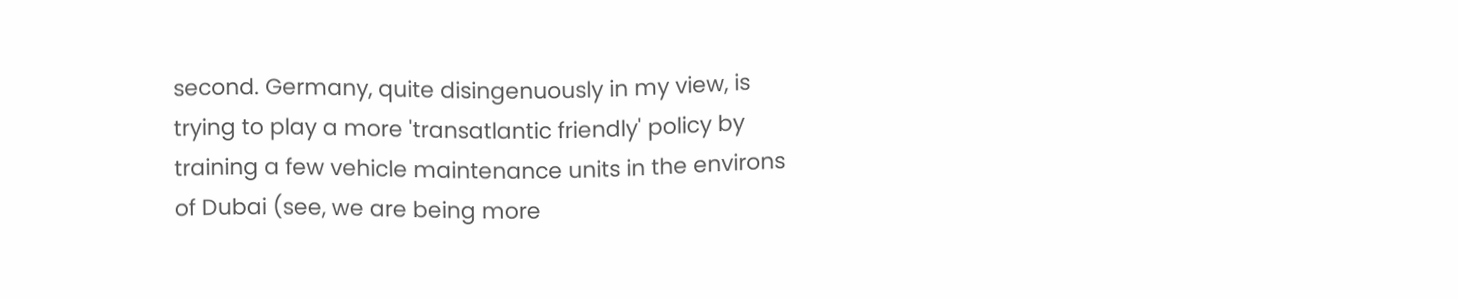second. Germany, quite disingenuously in my view, is trying to play a more 'transatlantic friendly' policy by training a few vehicle maintenance units in the environs of Dubai (see, we are being more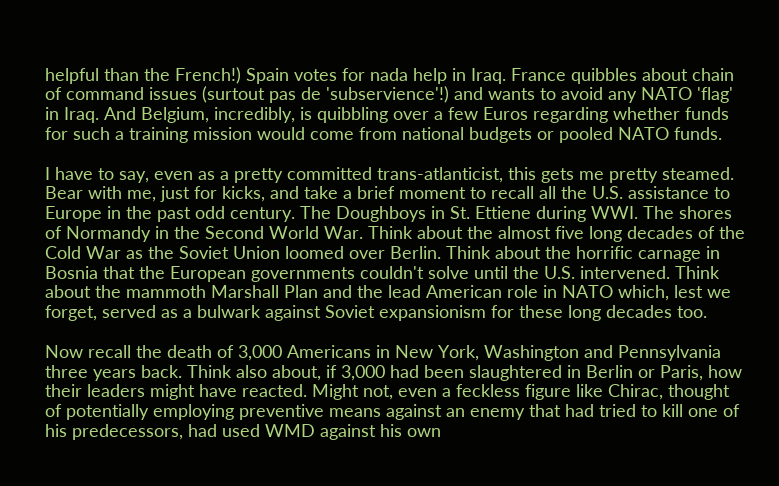helpful than the French!) Spain votes for nada help in Iraq. France quibbles about chain of command issues (surtout pas de 'subservience'!) and wants to avoid any NATO 'flag' in Iraq. And Belgium, incredibly, is quibbling over a few Euros regarding whether funds for such a training mission would come from national budgets or pooled NATO funds.

I have to say, even as a pretty committed trans-atlanticist, this gets me pretty steamed. Bear with me, just for kicks, and take a brief moment to recall all the U.S. assistance to Europe in the past odd century. The Doughboys in St. Ettiene during WWI. The shores of Normandy in the Second World War. Think about the almost five long decades of the Cold War as the Soviet Union loomed over Berlin. Think about the horrific carnage in Bosnia that the European governments couldn't solve until the U.S. intervened. Think about the mammoth Marshall Plan and the lead American role in NATO which, lest we forget, served as a bulwark against Soviet expansionism for these long decades too.

Now recall the death of 3,000 Americans in New York, Washington and Pennsylvania three years back. Think also about, if 3,000 had been slaughtered in Berlin or Paris, how their leaders might have reacted. Might not, even a feckless figure like Chirac, thought of potentially employing preventive means against an enemy that had tried to kill one of his predecessors, had used WMD against his own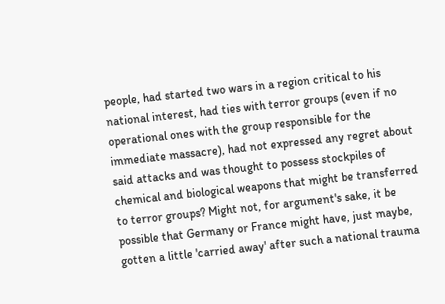people, had started two wars in a region critical to his national interest, had ties with terror groups (even if no operational ones with the group responsible for the immediate massacre), had not expressed any regret about said attacks and was thought to possess stockpiles of chemical and biological weapons that might be transferred to terror groups? Might not, for argument's sake, it be possible that Germany or France might have, just maybe, gotten a little 'carried away' after such a national trauma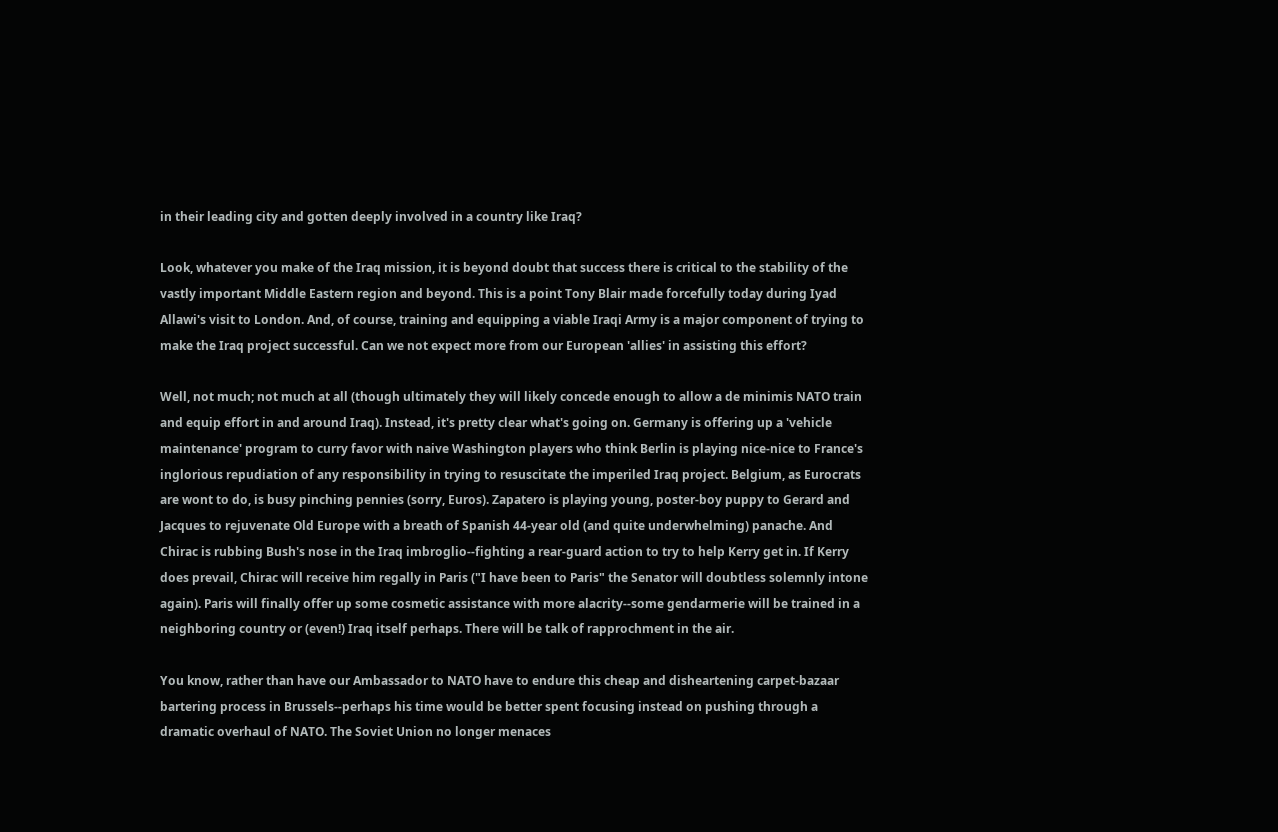in their leading city and gotten deeply involved in a country like Iraq?

Look, whatever you make of the Iraq mission, it is beyond doubt that success there is critical to the stability of the vastly important Middle Eastern region and beyond. This is a point Tony Blair made forcefully today during Iyad Allawi's visit to London. And, of course, training and equipping a viable Iraqi Army is a major component of trying to make the Iraq project successful. Can we not expect more from our European 'allies' in assisting this effort?

Well, not much; not much at all (though ultimately they will likely concede enough to allow a de minimis NATO train and equip effort in and around Iraq). Instead, it's pretty clear what's going on. Germany is offering up a 'vehicle maintenance' program to curry favor with naive Washington players who think Berlin is playing nice-nice to France's inglorious repudiation of any responsibility in trying to resuscitate the imperiled Iraq project. Belgium, as Eurocrats are wont to do, is busy pinching pennies (sorry, Euros). Zapatero is playing young, poster-boy puppy to Gerard and Jacques to rejuvenate Old Europe with a breath of Spanish 44-year old (and quite underwhelming) panache. And Chirac is rubbing Bush's nose in the Iraq imbroglio--fighting a rear-guard action to try to help Kerry get in. If Kerry does prevail, Chirac will receive him regally in Paris ("I have been to Paris" the Senator will doubtless solemnly intone again). Paris will finally offer up some cosmetic assistance with more alacrity--some gendarmerie will be trained in a neighboring country or (even!) Iraq itself perhaps. There will be talk of rapprochment in the air.

You know, rather than have our Ambassador to NATO have to endure this cheap and disheartening carpet-bazaar bartering process in Brussels--perhaps his time would be better spent focusing instead on pushing through a dramatic overhaul of NATO. The Soviet Union no longer menaces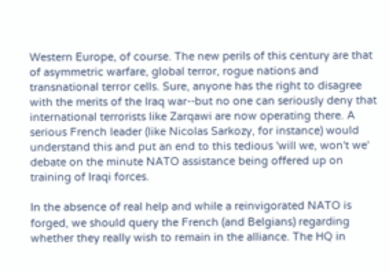Western Europe, of course. The new perils of this century are that of asymmetric warfare, global terror, rogue nations and transnational terror cells. Sure, anyone has the right to disagree with the merits of the Iraq war--but no one can seriously deny that international terrorists like Zarqawi are now operating there. A serious French leader (like Nicolas Sarkozy, for instance) would understand this and put an end to this tedious 'will we, won't we' debate on the minute NATO assistance being offered up on training of Iraqi forces.

In the absence of real help and while a reinvigorated NATO is forged, we should query the French (and Belgians) regarding whether they really wish to remain in the alliance. The HQ in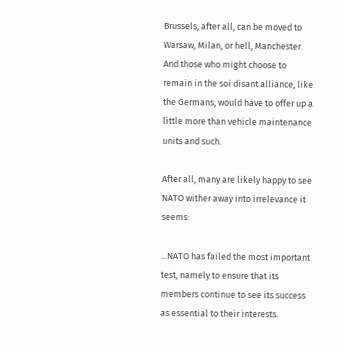Brussels, after all, can be moved to Warsaw, Milan, or hell, Manchester. And those who might choose to remain in the soi disant alliance, like the Germans, would have to offer up a little more than vehicle maintenance units and such.

After all, many are likely happy to see NATO wither away into irrelevance it seems:

...NATO has failed the most important test, namely to ensure that its members continue to see its success as essential to their interests.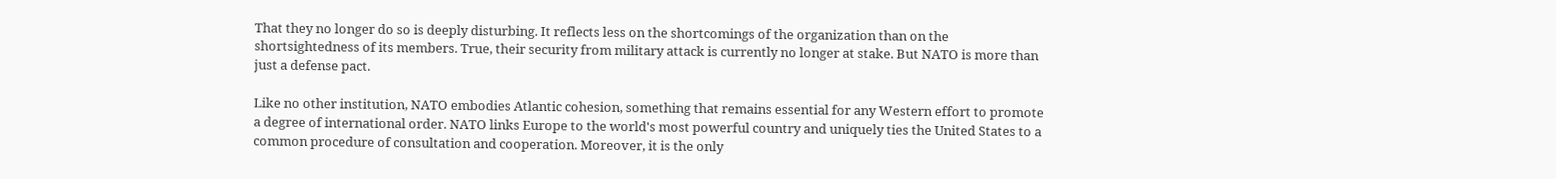That they no longer do so is deeply disturbing. It reflects less on the shortcomings of the organization than on the shortsightedness of its members. True, their security from military attack is currently no longer at stake. But NATO is more than just a defense pact.

Like no other institution, NATO embodies Atlantic cohesion, something that remains essential for any Western effort to promote a degree of international order. NATO links Europe to the world's most powerful country and uniquely ties the United States to a common procedure of consultation and cooperation. Moreover, it is the only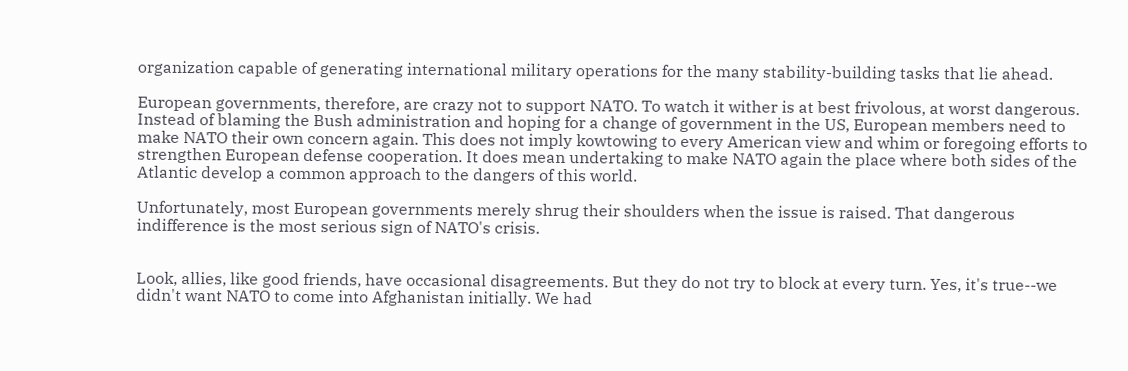organization capable of generating international military operations for the many stability-building tasks that lie ahead.

European governments, therefore, are crazy not to support NATO. To watch it wither is at best frivolous, at worst dangerous. Instead of blaming the Bush administration and hoping for a change of government in the US, European members need to make NATO their own concern again. This does not imply kowtowing to every American view and whim or foregoing efforts to strengthen European defense cooperation. It does mean undertaking to make NATO again the place where both sides of the Atlantic develop a common approach to the dangers of this world.

Unfortunately, most European governments merely shrug their shoulders when the issue is raised. That dangerous indifference is the most serious sign of NATO's crisis.


Look, allies, like good friends, have occasional disagreements. But they do not try to block at every turn. Yes, it's true--we didn't want NATO to come into Afghanistan initially. We had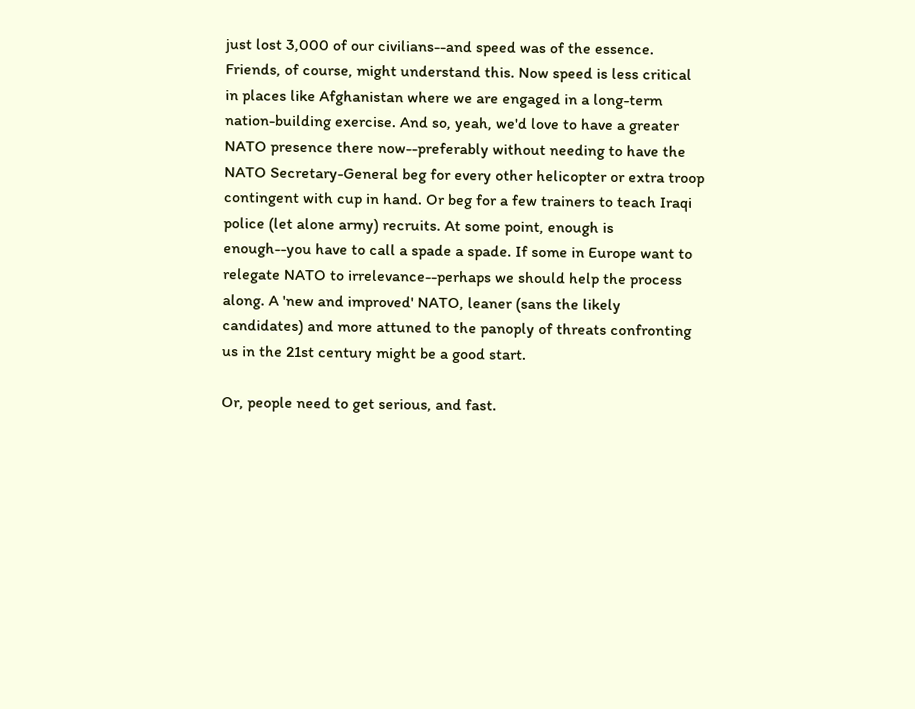just lost 3,000 of our civilians--and speed was of the essence. Friends, of course, might understand this. Now speed is less critical in places like Afghanistan where we are engaged in a long-term nation-building exercise. And so, yeah, we'd love to have a greater NATO presence there now--preferably without needing to have the NATO Secretary-General beg for every other helicopter or extra troop contingent with cup in hand. Or beg for a few trainers to teach Iraqi police (let alone army) recruits. At some point, enough is enough--you have to call a spade a spade. If some in Europe want to relegate NATO to irrelevance--perhaps we should help the process along. A 'new and improved' NATO, leaner (sans the likely candidates) and more attuned to the panoply of threats confronting us in the 21st century might be a good start.

Or, people need to get serious, and fast.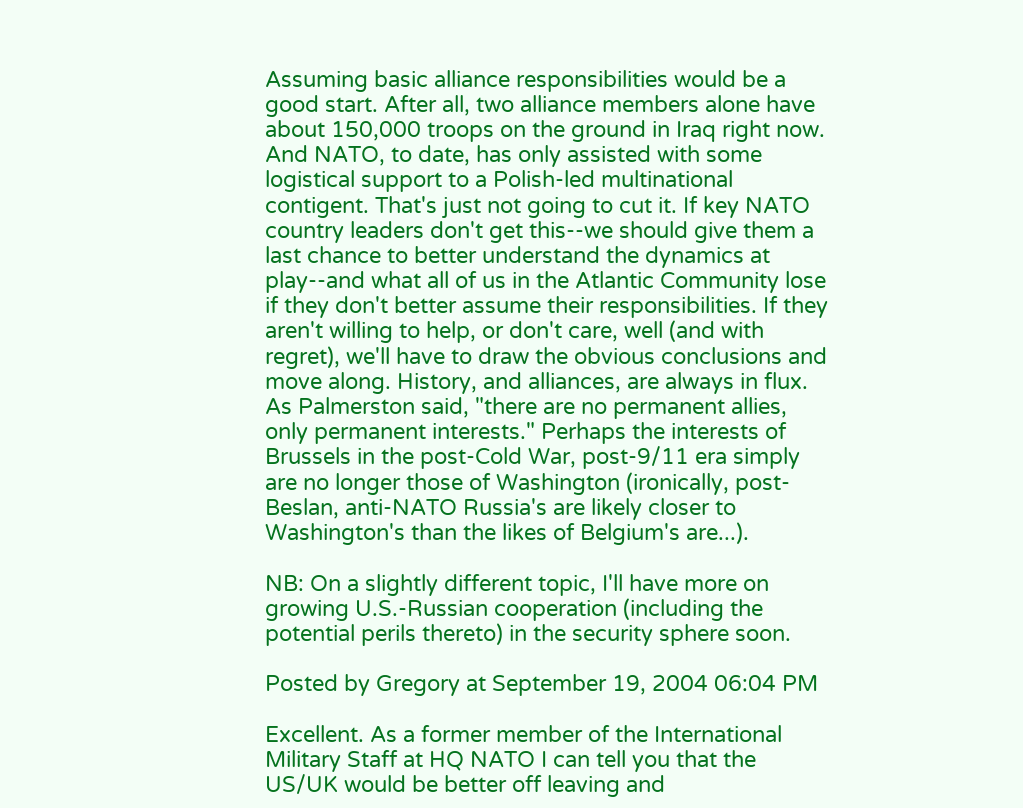Assuming basic alliance responsibilities would be a good start. After all, two alliance members alone have about 150,000 troops on the ground in Iraq right now. And NATO, to date, has only assisted with some logistical support to a Polish-led multinational contigent. That's just not going to cut it. If key NATO country leaders don't get this--we should give them a last chance to better understand the dynamics at play--and what all of us in the Atlantic Community lose if they don't better assume their responsibilities. If they aren't willing to help, or don't care, well (and with regret), we'll have to draw the obvious conclusions and move along. History, and alliances, are always in flux. As Palmerston said, "there are no permanent allies, only permanent interests." Perhaps the interests of Brussels in the post-Cold War, post-9/11 era simply are no longer those of Washington (ironically, post-Beslan, anti-NATO Russia's are likely closer to Washington's than the likes of Belgium's are...).

NB: On a slightly different topic, I'll have more on growing U.S.-Russian cooperation (including the potential perils thereto) in the security sphere soon.

Posted by Gregory at September 19, 2004 06:04 PM

Excellent. As a former member of the International Military Staff at HQ NATO I can tell you that the US/UK would be better off leaving and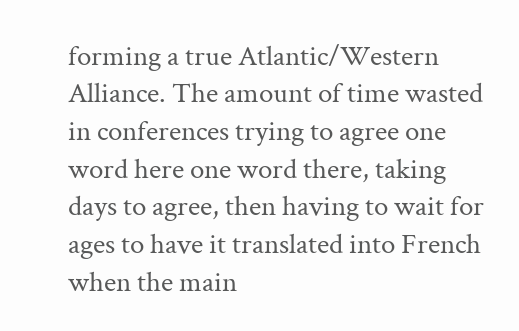forming a true Atlantic/Western Alliance. The amount of time wasted in conferences trying to agree one word here one word there, taking days to agree, then having to wait for ages to have it translated into French when the main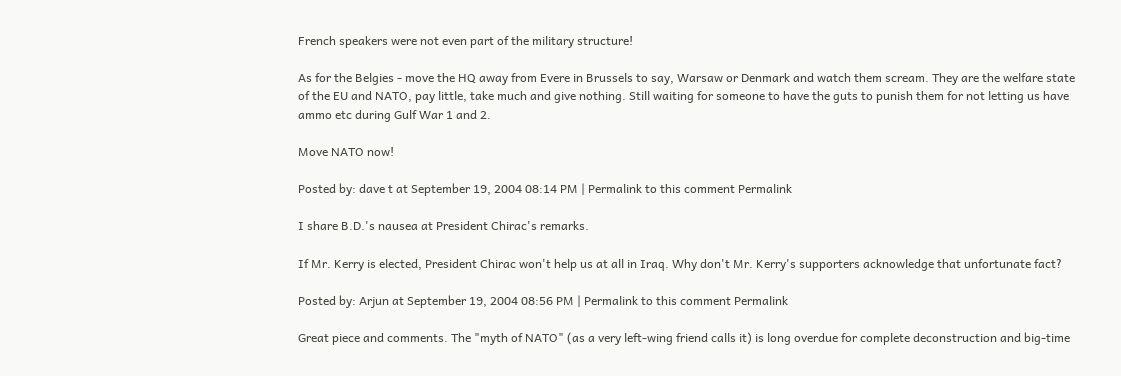French speakers were not even part of the military structure!

As for the Belgies - move the HQ away from Evere in Brussels to say, Warsaw or Denmark and watch them scream. They are the welfare state of the EU and NATO, pay little, take much and give nothing. Still waiting for someone to have the guts to punish them for not letting us have ammo etc during Gulf War 1 and 2.

Move NATO now!

Posted by: dave t at September 19, 2004 08:14 PM | Permalink to this comment Permalink

I share B.D.'s nausea at President Chirac's remarks.

If Mr. Kerry is elected, President Chirac won't help us at all in Iraq. Why don't Mr. Kerry's supporters acknowledge that unfortunate fact?

Posted by: Arjun at September 19, 2004 08:56 PM | Permalink to this comment Permalink

Great piece and comments. The "myth of NATO" (as a very left-wing friend calls it) is long overdue for complete deconstruction and big-time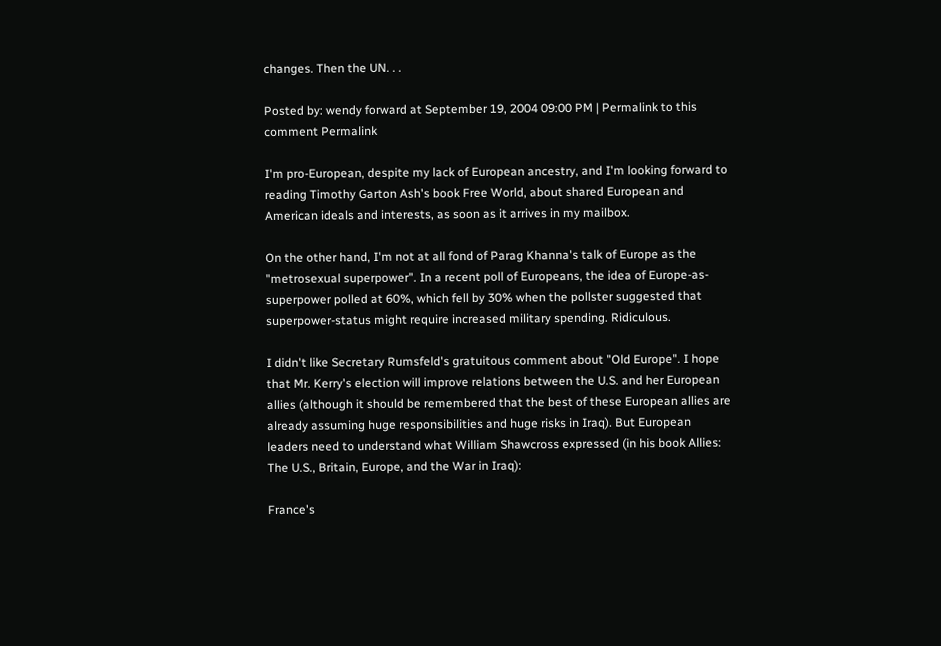changes. Then the UN. . .

Posted by: wendy forward at September 19, 2004 09:00 PM | Permalink to this comment Permalink

I'm pro-European, despite my lack of European ancestry, and I'm looking forward to reading Timothy Garton Ash's book Free World, about shared European and American ideals and interests, as soon as it arrives in my mailbox.

On the other hand, I'm not at all fond of Parag Khanna's talk of Europe as the "metrosexual superpower". In a recent poll of Europeans, the idea of Europe-as-superpower polled at 60%, which fell by 30% when the pollster suggested that superpower-status might require increased military spending. Ridiculous.

I didn't like Secretary Rumsfeld's gratuitous comment about "Old Europe". I hope that Mr. Kerry's election will improve relations between the U.S. and her European allies (although it should be remembered that the best of these European allies are already assuming huge responsibilities and huge risks in Iraq). But European leaders need to understand what William Shawcross expressed (in his book Allies: The U.S., Britain, Europe, and the War in Iraq):

France's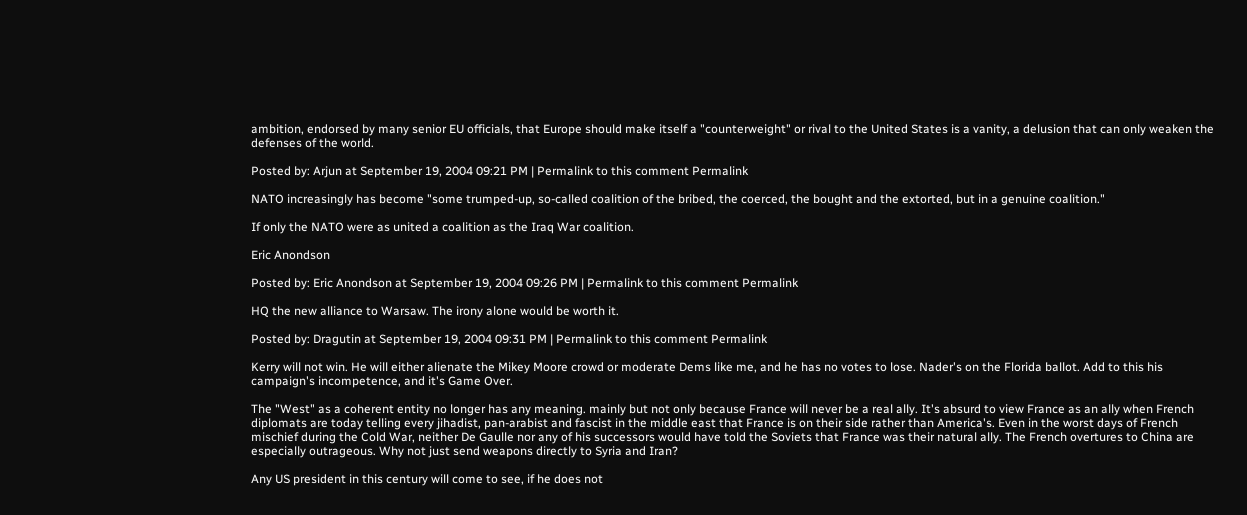ambition, endorsed by many senior EU officials, that Europe should make itself a "counterweight" or rival to the United States is a vanity, a delusion that can only weaken the defenses of the world.

Posted by: Arjun at September 19, 2004 09:21 PM | Permalink to this comment Permalink

NATO increasingly has become "some trumped-up, so-called coalition of the bribed, the coerced, the bought and the extorted, but in a genuine coalition."

If only the NATO were as united a coalition as the Iraq War coalition.

Eric Anondson

Posted by: Eric Anondson at September 19, 2004 09:26 PM | Permalink to this comment Permalink

HQ the new alliance to Warsaw. The irony alone would be worth it.

Posted by: Dragutin at September 19, 2004 09:31 PM | Permalink to this comment Permalink

Kerry will not win. He will either alienate the Mikey Moore crowd or moderate Dems like me, and he has no votes to lose. Nader's on the Florida ballot. Add to this his campaign's incompetence, and it's Game Over.

The "West" as a coherent entity no longer has any meaning. mainly but not only because France will never be a real ally. It's absurd to view France as an ally when French diplomats are today telling every jihadist, pan-arabist and fascist in the middle east that France is on their side rather than America's. Even in the worst days of French mischief during the Cold War, neither De Gaulle nor any of his successors would have told the Soviets that France was their natural ally. The French overtures to China are especially outrageous. Why not just send weapons directly to Syria and Iran?

Any US president in this century will come to see, if he does not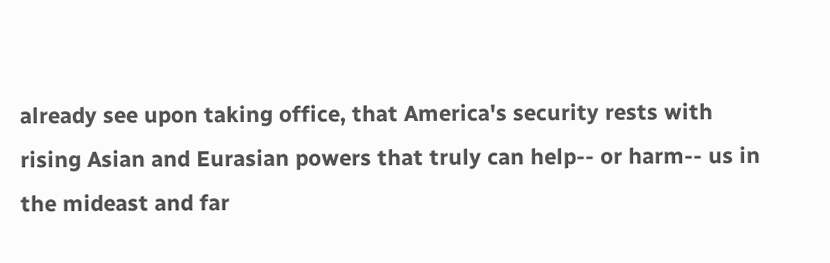already see upon taking office, that America's security rests with rising Asian and Eurasian powers that truly can help-- or harm-- us in the mideast and far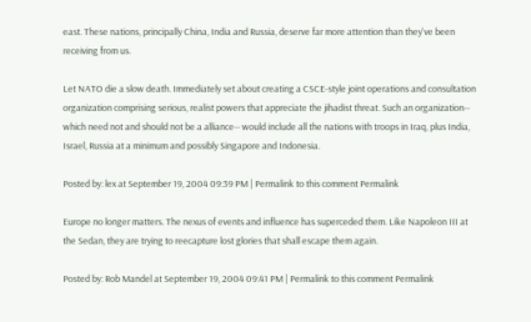east. These nations, principally China, India and Russia, deserve far more attention than they've been receiving from us.

Let NATO die a slow death. Immediately set about creating a CSCE-style joint operations and consultation organization comprising serious, realist powers that appreciate the jihadist threat. Such an organization-- which need not and should not be a alliance-- would include all the nations with troops in Iraq, plus India, Israel, Russia at a minimum and possibly Singapore and Indonesia.

Posted by: lex at September 19, 2004 09:39 PM | Permalink to this comment Permalink

Europe no longer matters. The nexus of events and influence has superceded them. Like Napoleon III at the Sedan, they are trying to reecapture lost glories that shall escape them again.

Posted by: Rob Mandel at September 19, 2004 09:41 PM | Permalink to this comment Permalink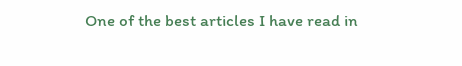One of the best articles I have read in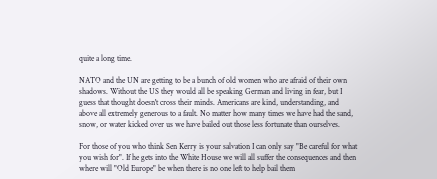quite a long time.

NATO and the UN are getting to be a bunch of old women who are afraid of their own shadows. Without the US they would all be speaking German and living in fear, but I guess that thought doesn't cross their minds. Americans are kind, understanding, and above all extremely generous to a fault. No matter how many times we have had the sand, snow, or water kicked over us we have bailed out those less fortunate than ourselves.

For those of you who think Sen Kerry is your salvation I can only say "Be careful for what you wish for". If he gets into the White House we will all suffer the consequences and then where will "Old Europe" be when there is no one left to help bail them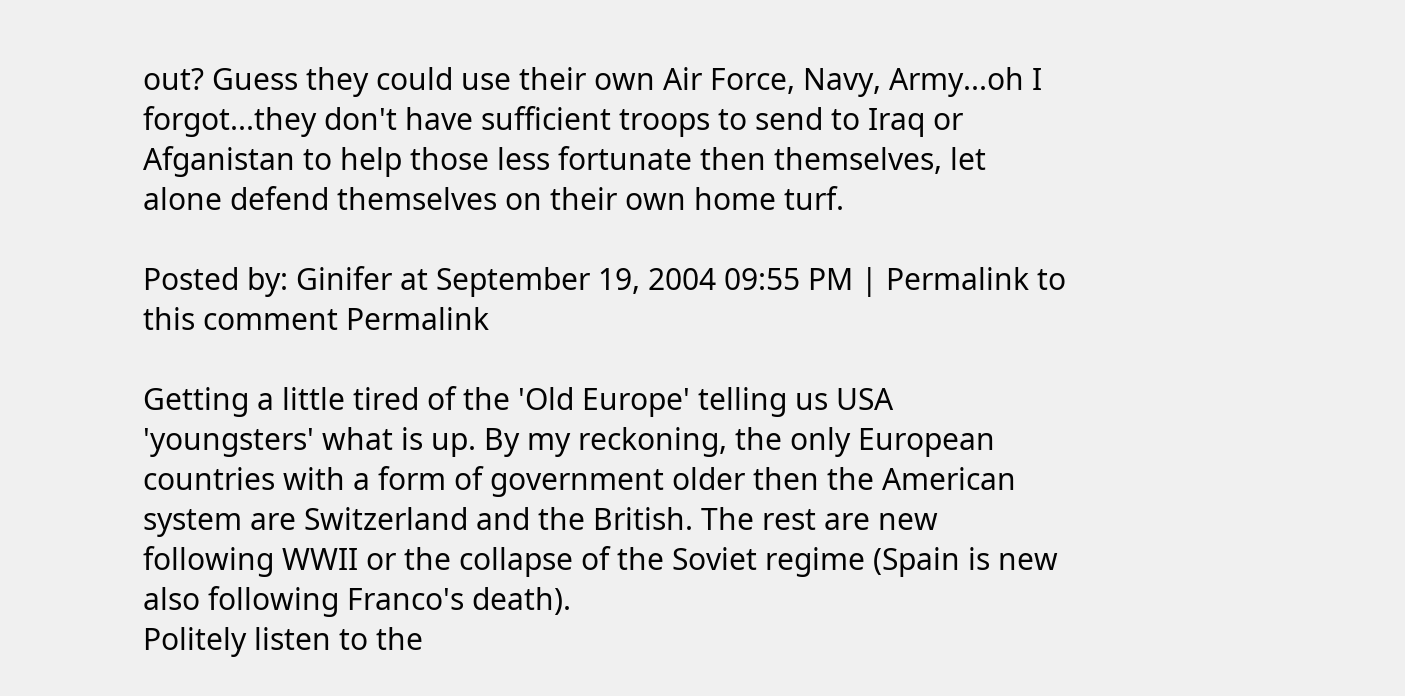out? Guess they could use their own Air Force, Navy, Army...oh I forgot...they don't have sufficient troops to send to Iraq or Afganistan to help those less fortunate then themselves, let alone defend themselves on their own home turf.

Posted by: Ginifer at September 19, 2004 09:55 PM | Permalink to this comment Permalink

Getting a little tired of the 'Old Europe' telling us USA 'youngsters' what is up. By my reckoning, the only European countries with a form of government older then the American system are Switzerland and the British. The rest are new following WWII or the collapse of the Soviet regime (Spain is new also following Franco's death).
Politely listen to the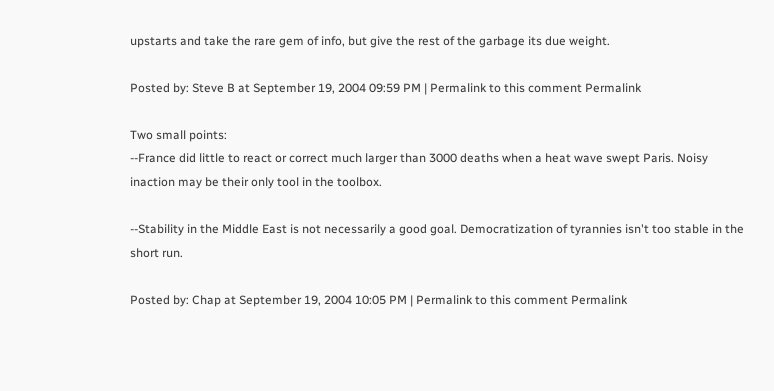upstarts and take the rare gem of info, but give the rest of the garbage its due weight.

Posted by: Steve B at September 19, 2004 09:59 PM | Permalink to this comment Permalink

Two small points:
--France did little to react or correct much larger than 3000 deaths when a heat wave swept Paris. Noisy inaction may be their only tool in the toolbox.

--Stability in the Middle East is not necessarily a good goal. Democratization of tyrannies isn't too stable in the short run.

Posted by: Chap at September 19, 2004 10:05 PM | Permalink to this comment Permalink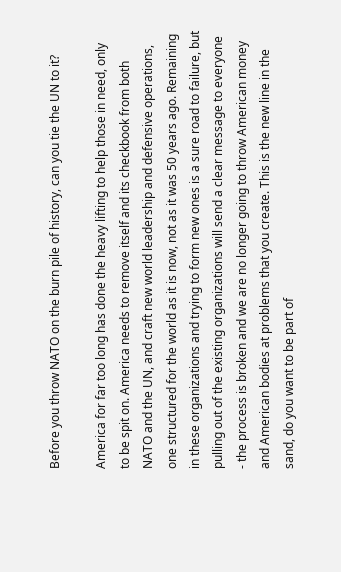Before you throw NATO on the burn pile of history, can you tie the UN to it?

America for far too long has done the heavy lifting to help those in need, only to be spit on. America needs to remove itself and its checkbook from both NATO and the UN, and craft new world leadership and defensive operations, one structured for the world as it is now, not as it was 50 years ago. Remaining in these organizations and trying to form new ones is a sure road to failure, but pulling out of the existing organizations will send a clear message to everyone - the process is broken and we are no longer going to throw American money and American bodies at problems that you create. This is the new line in the sand, do you want to be part of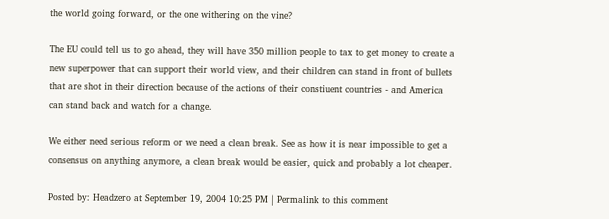the world going forward, or the one withering on the vine?

The EU could tell us to go ahead, they will have 350 million people to tax to get money to create a new superpower that can support their world view, and their children can stand in front of bullets that are shot in their direction because of the actions of their constiuent countries - and America can stand back and watch for a change.

We either need serious reform or we need a clean break. See as how it is near impossible to get a consensus on anything anymore, a clean break would be easier, quick and probably a lot cheaper.

Posted by: Headzero at September 19, 2004 10:25 PM | Permalink to this comment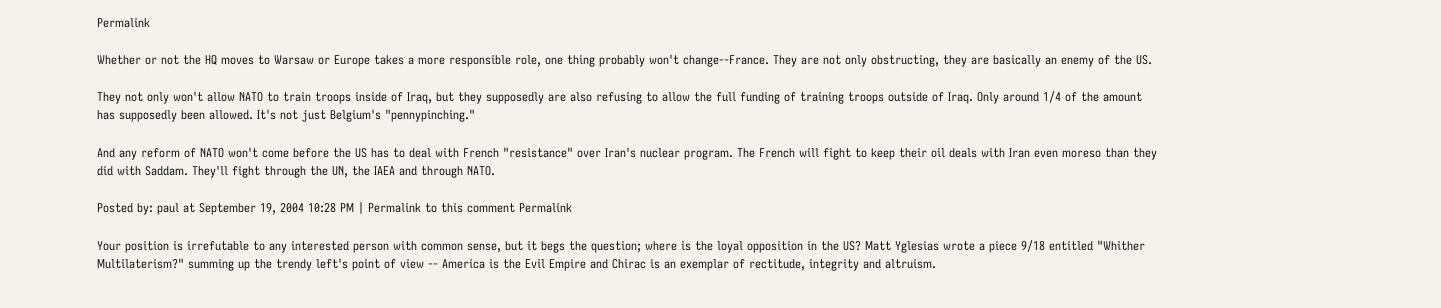Permalink

Whether or not the HQ moves to Warsaw or Europe takes a more responsible role, one thing probably won't change--France. They are not only obstructing, they are basically an enemy of the US.

They not only won't allow NATO to train troops inside of Iraq, but they supposedly are also refusing to allow the full funding of training troops outside of Iraq. Only around 1/4 of the amount has supposedly been allowed. It's not just Belgium's "pennypinching."

And any reform of NATO won't come before the US has to deal with French "resistance" over Iran's nuclear program. The French will fight to keep their oil deals with Iran even moreso than they did with Saddam. They'll fight through the UN, the IAEA and through NATO.

Posted by: paul at September 19, 2004 10:28 PM | Permalink to this comment Permalink

Your position is irrefutable to any interested person with common sense, but it begs the question; where is the loyal opposition in the US? Matt Yglesias wrote a piece 9/18 entitled "Whither Multilaterism?" summing up the trendy left's point of view -- America is the Evil Empire and Chirac is an exemplar of rectitude, integrity and altruism.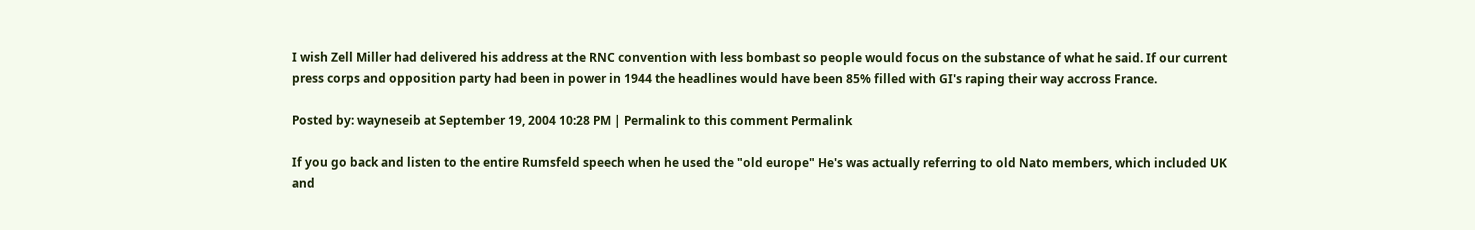I wish Zell Miller had delivered his address at the RNC convention with less bombast so people would focus on the substance of what he said. If our current press corps and opposition party had been in power in 1944 the headlines would have been 85% filled with GI's raping their way accross France.

Posted by: wayneseib at September 19, 2004 10:28 PM | Permalink to this comment Permalink

If you go back and listen to the entire Rumsfeld speech when he used the "old europe" He's was actually referring to old Nato members, which included UK and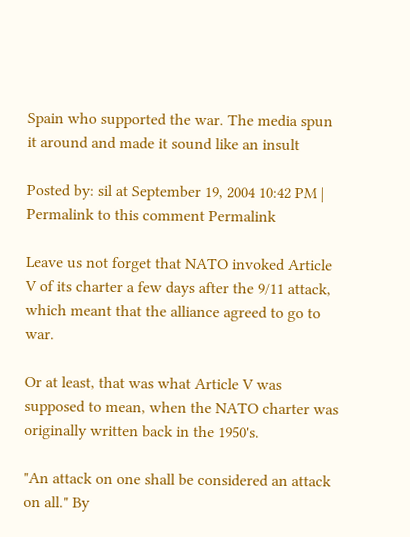Spain who supported the war. The media spun it around and made it sound like an insult

Posted by: sil at September 19, 2004 10:42 PM | Permalink to this comment Permalink

Leave us not forget that NATO invoked Article V of its charter a few days after the 9/11 attack, which meant that the alliance agreed to go to war.

Or at least, that was what Article V was supposed to mean, when the NATO charter was originally written back in the 1950's.

"An attack on one shall be considered an attack on all." By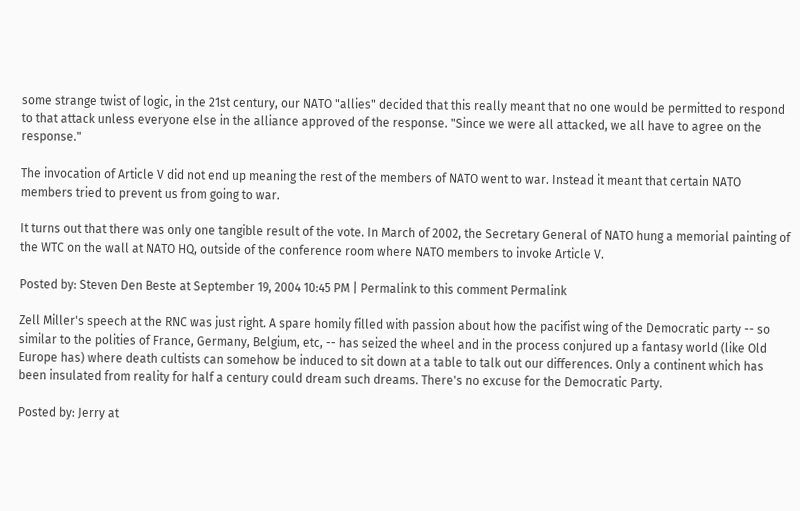some strange twist of logic, in the 21st century, our NATO "allies" decided that this really meant that no one would be permitted to respond to that attack unless everyone else in the alliance approved of the response. "Since we were all attacked, we all have to agree on the response."

The invocation of Article V did not end up meaning the rest of the members of NATO went to war. Instead it meant that certain NATO members tried to prevent us from going to war.

It turns out that there was only one tangible result of the vote. In March of 2002, the Secretary General of NATO hung a memorial painting of the WTC on the wall at NATO HQ, outside of the conference room where NATO members to invoke Article V.

Posted by: Steven Den Beste at September 19, 2004 10:45 PM | Permalink to this comment Permalink

Zell Miller's speech at the RNC was just right. A spare homily filled with passion about how the pacifist wing of the Democratic party -- so similar to the polities of France, Germany, Belgium, etc, -- has seized the wheel and in the process conjured up a fantasy world (like Old Europe has) where death cultists can somehow be induced to sit down at a table to talk out our differences. Only a continent which has been insulated from reality for half a century could dream such dreams. There's no excuse for the Democratic Party.

Posted by: Jerry at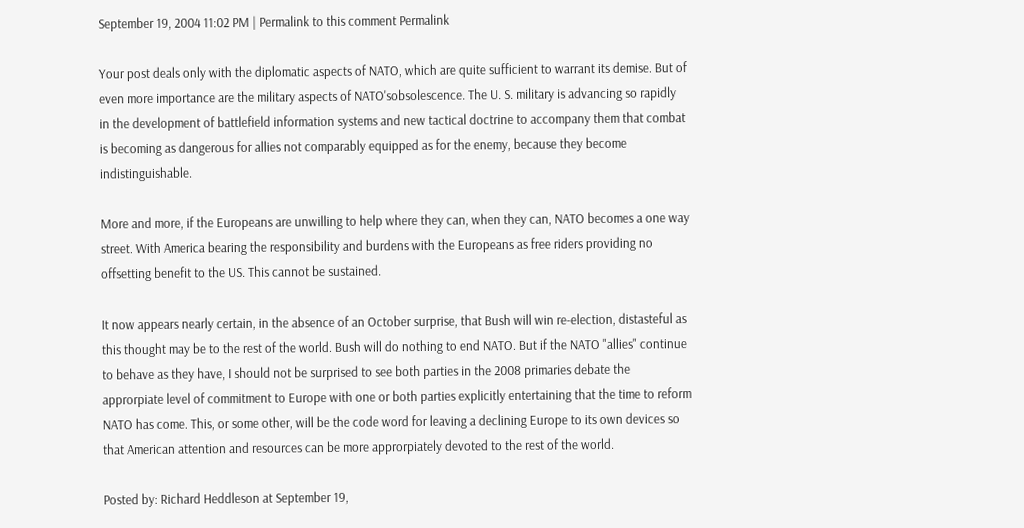September 19, 2004 11:02 PM | Permalink to this comment Permalink

Your post deals only with the diplomatic aspects of NATO, which are quite sufficient to warrant its demise. But of even more importance are the military aspects of NATO'sobsolescence. The U. S. military is advancing so rapidly in the development of battlefield information systems and new tactical doctrine to accompany them that combat is becoming as dangerous for allies not comparably equipped as for the enemy, because they become indistinguishable.

More and more, if the Europeans are unwilling to help where they can, when they can, NATO becomes a one way street. With America bearing the responsibility and burdens with the Europeans as free riders providing no offsetting benefit to the US. This cannot be sustained.

It now appears nearly certain, in the absence of an October surprise, that Bush will win re-election, distasteful as this thought may be to the rest of the world. Bush will do nothing to end NATO. But if the NATO "allies" continue to behave as they have, I should not be surprised to see both parties in the 2008 primaries debate the approrpiate level of commitment to Europe with one or both parties explicitly entertaining that the time to reform NATO has come. This, or some other, will be the code word for leaving a declining Europe to its own devices so that American attention and resources can be more approrpiately devoted to the rest of the world.

Posted by: Richard Heddleson at September 19,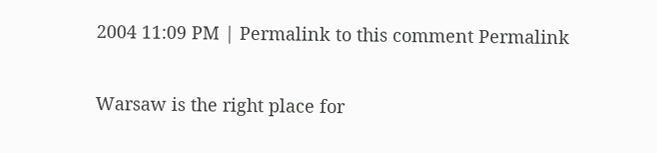2004 11:09 PM | Permalink to this comment Permalink

Warsaw is the right place for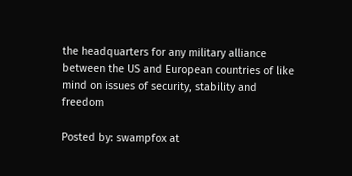the headquarters for any military alliance between the US and European countries of like mind on issues of security, stability and freedom

Posted by: swampfox at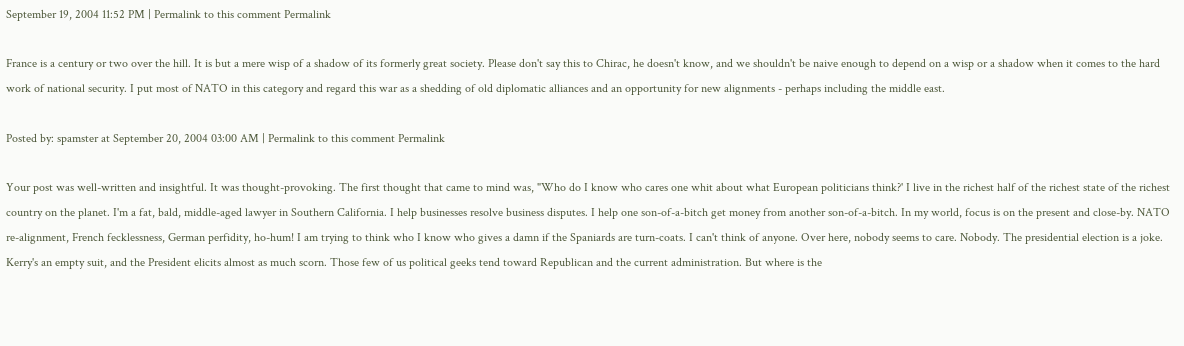September 19, 2004 11:52 PM | Permalink to this comment Permalink

France is a century or two over the hill. It is but a mere wisp of a shadow of its formerly great society. Please don't say this to Chirac, he doesn't know, and we shouldn't be naive enough to depend on a wisp or a shadow when it comes to the hard work of national security. I put most of NATO in this category and regard this war as a shedding of old diplomatic alliances and an opportunity for new alignments - perhaps including the middle east.

Posted by: spamster at September 20, 2004 03:00 AM | Permalink to this comment Permalink

Your post was well-written and insightful. It was thought-provoking. The first thought that came to mind was, "Who do I know who cares one whit about what European politicians think?' I live in the richest half of the richest state of the richest country on the planet. I'm a fat, bald, middle-aged lawyer in Southern California. I help businesses resolve business disputes. I help one son-of-a-bitch get money from another son-of-a-bitch. In my world, focus is on the present and close-by. NATO re-alignment, French fecklessness, German perfidity, ho-hum! I am trying to think who I know who gives a damn if the Spaniards are turn-coats. I can't think of anyone. Over here, nobody seems to care. Nobody. The presidential election is a joke. Kerry's an empty suit, and the President elicits almost as much scorn. Those few of us political geeks tend toward Republican and the current administration. But where is the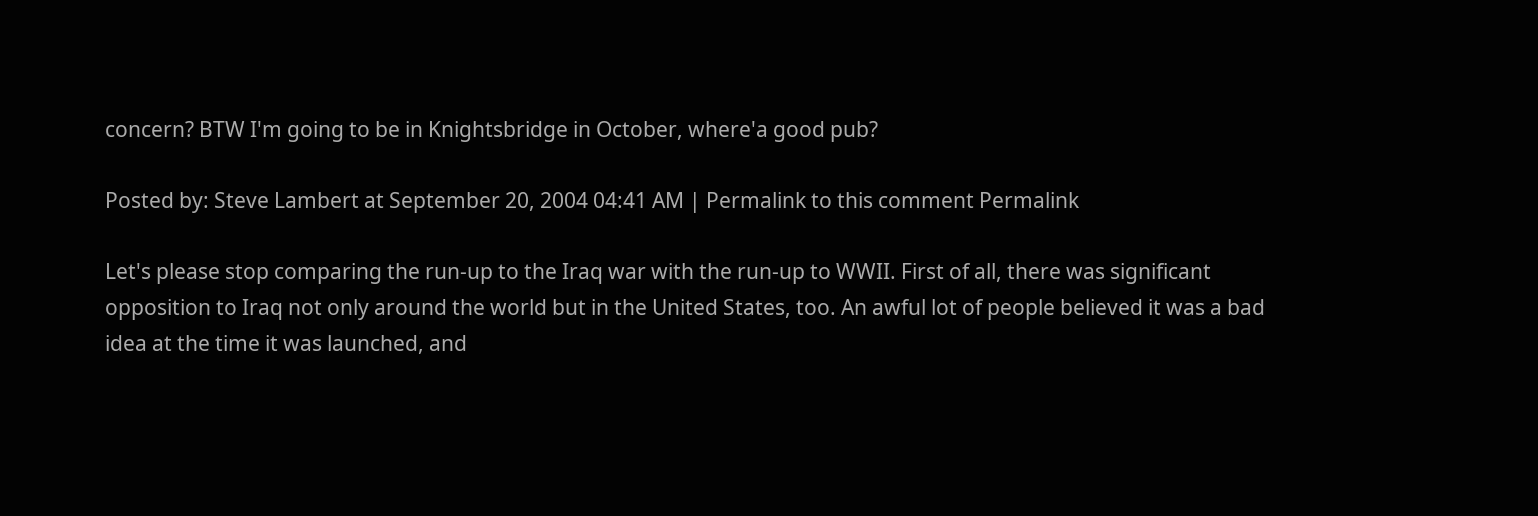concern? BTW I'm going to be in Knightsbridge in October, where'a good pub?

Posted by: Steve Lambert at September 20, 2004 04:41 AM | Permalink to this comment Permalink

Let's please stop comparing the run-up to the Iraq war with the run-up to WWII. First of all, there was significant opposition to Iraq not only around the world but in the United States, too. An awful lot of people believed it was a bad idea at the time it was launched, and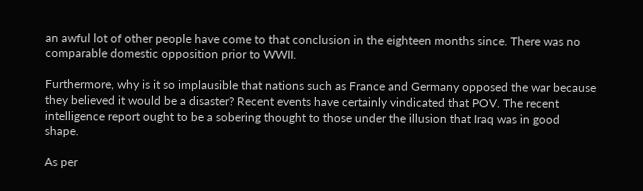an awful lot of other people have come to that conclusion in the eighteen months since. There was no comparable domestic opposition prior to WWII.

Furthermore, why is it so implausible that nations such as France and Germany opposed the war because they believed it would be a disaster? Recent events have certainly vindicated that POV. The recent intelligence report ought to be a sobering thought to those under the illusion that Iraq was in good shape.

As per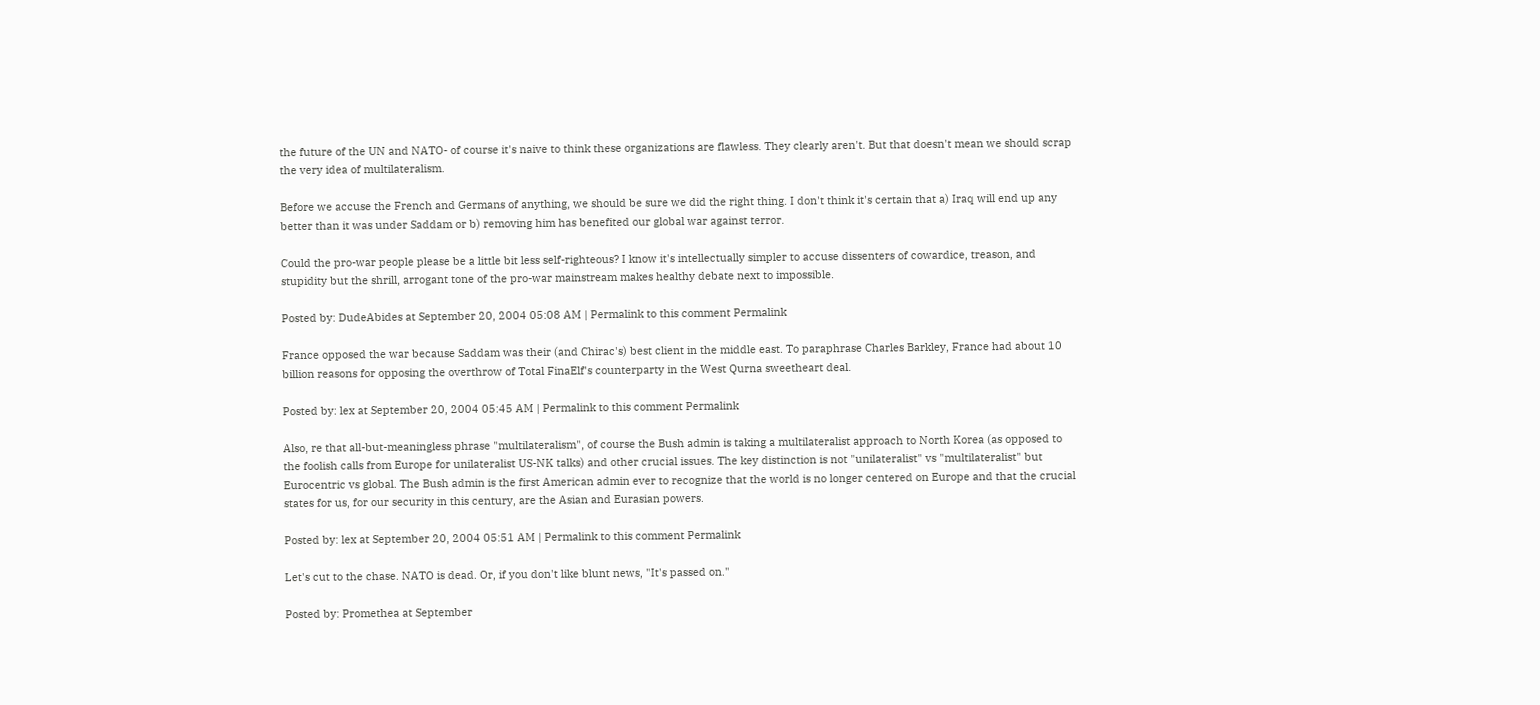the future of the UN and NATO- of course it's naive to think these organizations are flawless. They clearly aren't. But that doesn't mean we should scrap the very idea of multilateralism.

Before we accuse the French and Germans of anything, we should be sure we did the right thing. I don't think it's certain that a) Iraq will end up any better than it was under Saddam or b) removing him has benefited our global war against terror.

Could the pro-war people please be a little bit less self-righteous? I know it's intellectually simpler to accuse dissenters of cowardice, treason, and stupidity but the shrill, arrogant tone of the pro-war mainstream makes healthy debate next to impossible.

Posted by: DudeAbides at September 20, 2004 05:08 AM | Permalink to this comment Permalink

France opposed the war because Saddam was their (and Chirac's) best client in the middle east. To paraphrase Charles Barkley, France had about 10 billion reasons for opposing the overthrow of Total FinaElf's counterparty in the West Qurna sweetheart deal.

Posted by: lex at September 20, 2004 05:45 AM | Permalink to this comment Permalink

Also, re that all-but-meaningless phrase "multilateralism", of course the Bush admin is taking a multilateralist approach to North Korea (as opposed to the foolish calls from Europe for unilateralist US-NK talks) and other crucial issues. The key distinction is not "unilateralist" vs "multilateralist" but Eurocentric vs global. The Bush admin is the first American admin ever to recognize that the world is no longer centered on Europe and that the crucial states for us, for our security in this century, are the Asian and Eurasian powers.

Posted by: lex at September 20, 2004 05:51 AM | Permalink to this comment Permalink

Let's cut to the chase. NATO is dead. Or, if you don't like blunt news, "It's passed on."

Posted by: Promethea at September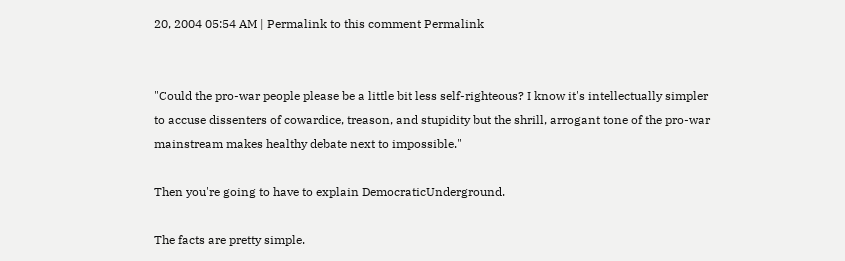20, 2004 05:54 AM | Permalink to this comment Permalink


"Could the pro-war people please be a little bit less self-righteous? I know it's intellectually simpler to accuse dissenters of cowardice, treason, and stupidity but the shrill, arrogant tone of the pro-war mainstream makes healthy debate next to impossible."

Then you're going to have to explain DemocraticUnderground.

The facts are pretty simple.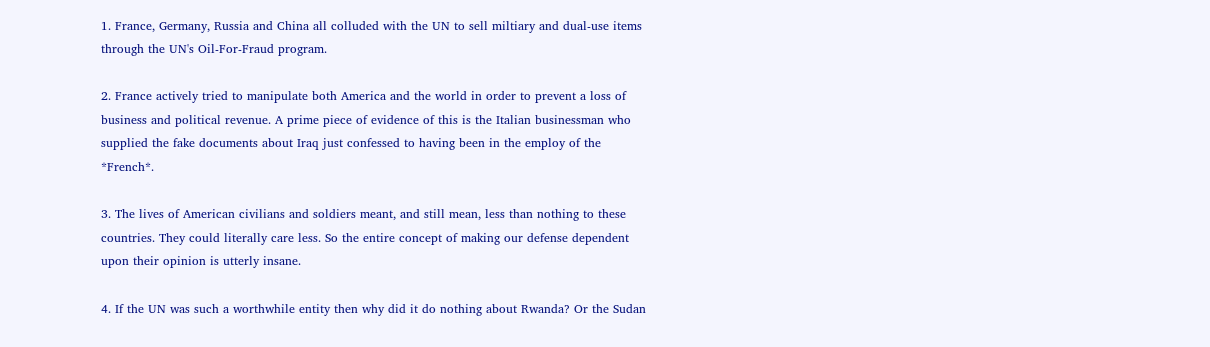1. France, Germany, Russia and China all colluded with the UN to sell miltiary and dual-use items through the UN's Oil-For-Fraud program.

2. France actively tried to manipulate both America and the world in order to prevent a loss of business and political revenue. A prime piece of evidence of this is the Italian businessman who supplied the fake documents about Iraq just confessed to having been in the employ of the *French*.

3. The lives of American civilians and soldiers meant, and still mean, less than nothing to these countries. They could literally care less. So the entire concept of making our defense dependent upon their opinion is utterly insane.

4. If the UN was such a worthwhile entity then why did it do nothing about Rwanda? Or the Sudan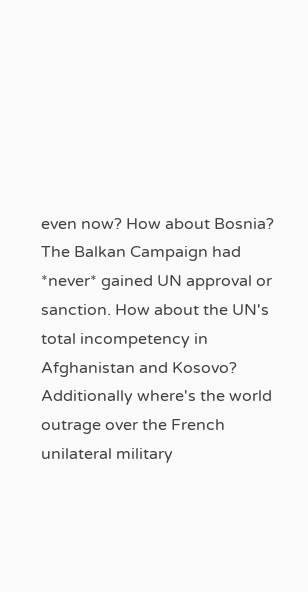even now? How about Bosnia? The Balkan Campaign had *never* gained UN approval or sanction. How about the UN's total incompetency in Afghanistan and Kosovo? Additionally where's the world outrage over the French unilateral military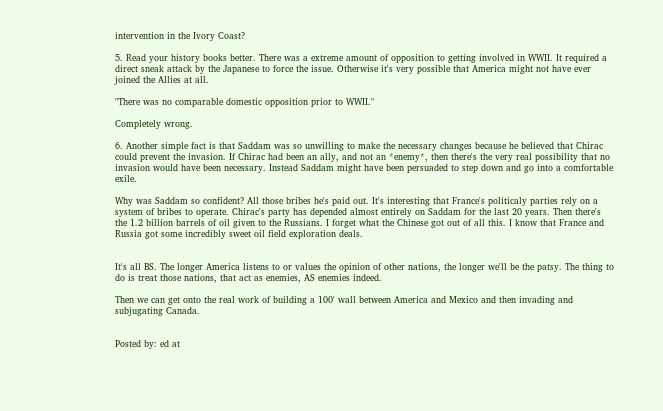intervention in the Ivory Coast?

5. Read your history books better. There was a extreme amount of opposition to getting involved in WWII. It required a direct sneak attack by the Japanese to force the issue. Otherwise it's very possible that America might not have ever joined the Allies at all.

"There was no comparable domestic opposition prior to WWII."

Completely wrong.

6. Another simple fact is that Saddam was so unwilling to make the necessary changes because he believed that Chirac could prevent the invasion. If Chirac had been an ally, and not an *enemy*, then there's the very real possibility that no invasion would have been necessary. Instead Saddam might have been persuaded to step down and go into a comfortable exile.

Why was Saddam so confident? All those bribes he's paid out. It's interesting that France's politicaly parties rely on a system of bribes to operate. Chirac's party has depended almost entirely on Saddam for the last 20 years. Then there's the 1.2 billion barrels of oil given to the Russians. I forget what the Chinese got out of all this. I know that France and Russia got some incredibly sweet oil field exploration deals.


It's all BS. The longer America listens to or values the opinion of other nations, the longer we'll be the patsy. The thing to do is treat those nations, that act as enemies, AS enemies indeed.

Then we can get onto the real work of building a 100' wall between America and Mexico and then invading and subjugating Canada.


Posted by: ed at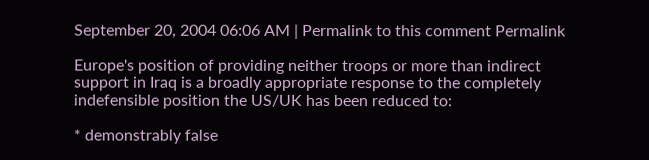September 20, 2004 06:06 AM | Permalink to this comment Permalink

Europe's position of providing neither troops or more than indirect support in Iraq is a broadly appropriate response to the completely indefensible position the US/UK has been reduced to:

* demonstrably false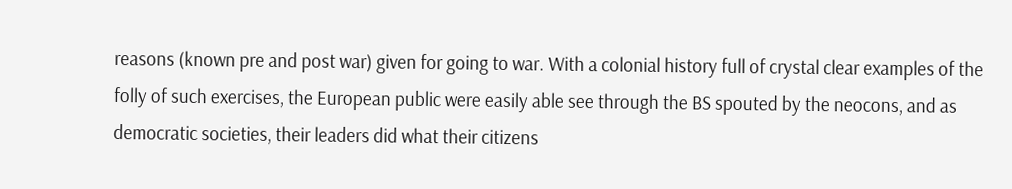reasons (known pre and post war) given for going to war. With a colonial history full of crystal clear examples of the folly of such exercises, the European public were easily able see through the BS spouted by the neocons, and as democratic societies, their leaders did what their citizens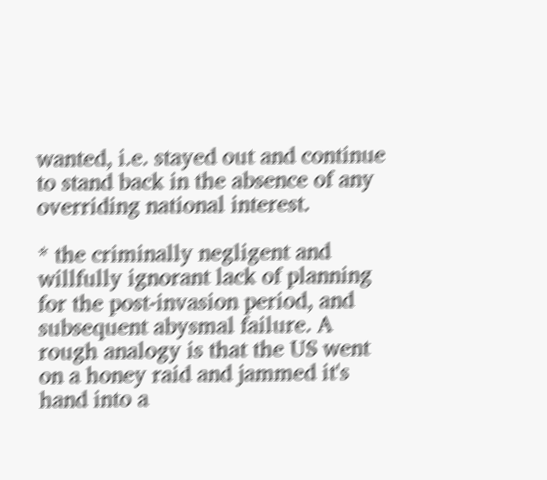wanted, i.e. stayed out and continue to stand back in the absence of any overriding national interest.

* the criminally negligent and willfully ignorant lack of planning for the post-invasion period, and subsequent abysmal failure. A rough analogy is that the US went on a honey raid and jammed it's hand into a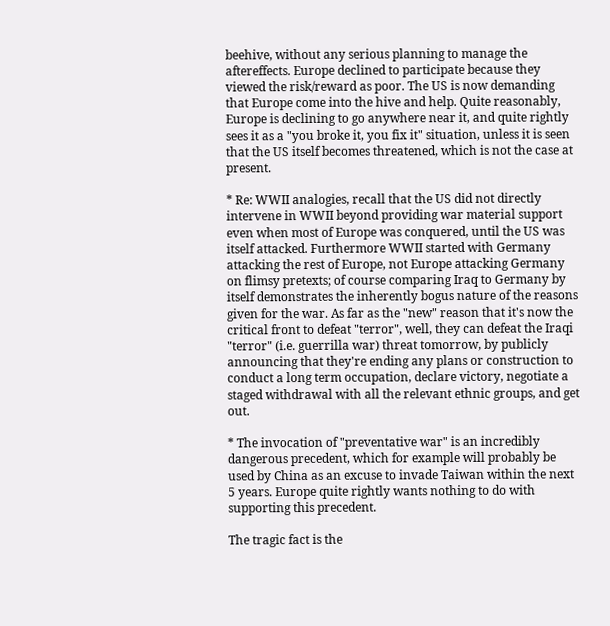beehive, without any serious planning to manage the aftereffects. Europe declined to participate because they viewed the risk/reward as poor. The US is now demanding that Europe come into the hive and help. Quite reasonably, Europe is declining to go anywhere near it, and quite rightly sees it as a "you broke it, you fix it" situation, unless it is seen that the US itself becomes threatened, which is not the case at present.

* Re: WWII analogies, recall that the US did not directly intervene in WWII beyond providing war material support even when most of Europe was conquered, until the US was itself attacked. Furthermore WWII started with Germany attacking the rest of Europe, not Europe attacking Germany on flimsy pretexts; of course comparing Iraq to Germany by itself demonstrates the inherently bogus nature of the reasons given for the war. As far as the "new" reason that it's now the critical front to defeat "terror", well, they can defeat the Iraqi "terror" (i.e. guerrilla war) threat tomorrow, by publicly announcing that they're ending any plans or construction to conduct a long term occupation, declare victory, negotiate a staged withdrawal with all the relevant ethnic groups, and get out.

* The invocation of "preventative war" is an incredibly dangerous precedent, which for example will probably be used by China as an excuse to invade Taiwan within the next 5 years. Europe quite rightly wants nothing to do with supporting this precedent.

The tragic fact is the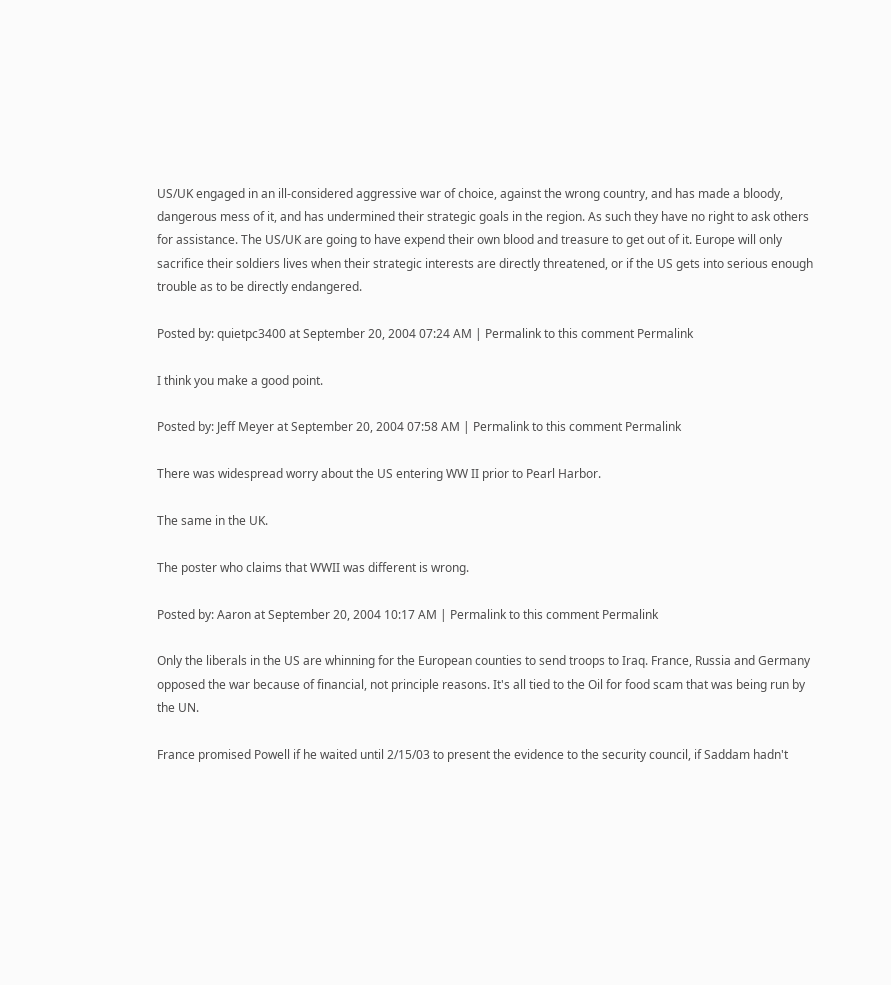US/UK engaged in an ill-considered aggressive war of choice, against the wrong country, and has made a bloody, dangerous mess of it, and has undermined their strategic goals in the region. As such they have no right to ask others for assistance. The US/UK are going to have expend their own blood and treasure to get out of it. Europe will only sacrifice their soldiers lives when their strategic interests are directly threatened, or if the US gets into serious enough trouble as to be directly endangered.

Posted by: quietpc3400 at September 20, 2004 07:24 AM | Permalink to this comment Permalink

I think you make a good point.

Posted by: Jeff Meyer at September 20, 2004 07:58 AM | Permalink to this comment Permalink

There was widespread worry about the US entering WW II prior to Pearl Harbor.

The same in the UK.

The poster who claims that WWII was different is wrong.

Posted by: Aaron at September 20, 2004 10:17 AM | Permalink to this comment Permalink

Only the liberals in the US are whinning for the European counties to send troops to Iraq. France, Russia and Germany opposed the war because of financial, not principle reasons. It's all tied to the Oil for food scam that was being run by the UN.

France promised Powell if he waited until 2/15/03 to present the evidence to the security council, if Saddam hadn't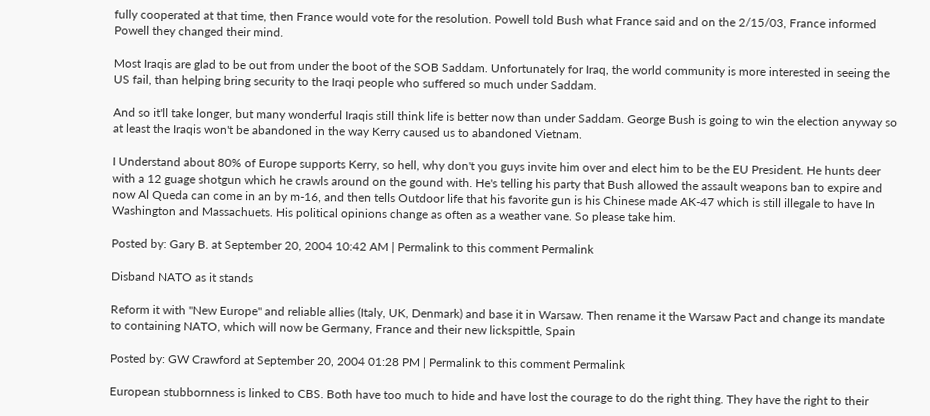fully cooperated at that time, then France would vote for the resolution. Powell told Bush what France said and on the 2/15/03, France informed Powell they changed their mind.

Most Iraqis are glad to be out from under the boot of the SOB Saddam. Unfortunately for Iraq, the world community is more interested in seeing the US fail, than helping bring security to the Iraqi people who suffered so much under Saddam.

And so it'll take longer, but many wonderful Iraqis still think life is better now than under Saddam. George Bush is going to win the election anyway so at least the Iraqis won't be abandoned in the way Kerry caused us to abandoned Vietnam.

I Understand about 80% of Europe supports Kerry, so hell, why don't you guys invite him over and elect him to be the EU President. He hunts deer with a 12 guage shotgun which he crawls around on the gound with. He's telling his party that Bush allowed the assault weapons ban to expire and now Al Queda can come in an by m-16, and then tells Outdoor life that his favorite gun is his Chinese made AK-47 which is still illegale to have In Washington and Massachuets. His political opinions change as often as a weather vane. So please take him.

Posted by: Gary B. at September 20, 2004 10:42 AM | Permalink to this comment Permalink

Disband NATO as it stands

Reform it with "New Europe" and reliable allies (Italy, UK, Denmark) and base it in Warsaw. Then rename it the Warsaw Pact and change its mandate to containing NATO, which will now be Germany, France and their new lickspittle, Spain

Posted by: GW Crawford at September 20, 2004 01:28 PM | Permalink to this comment Permalink

European stubbornness is linked to CBS. Both have too much to hide and have lost the courage to do the right thing. They have the right to their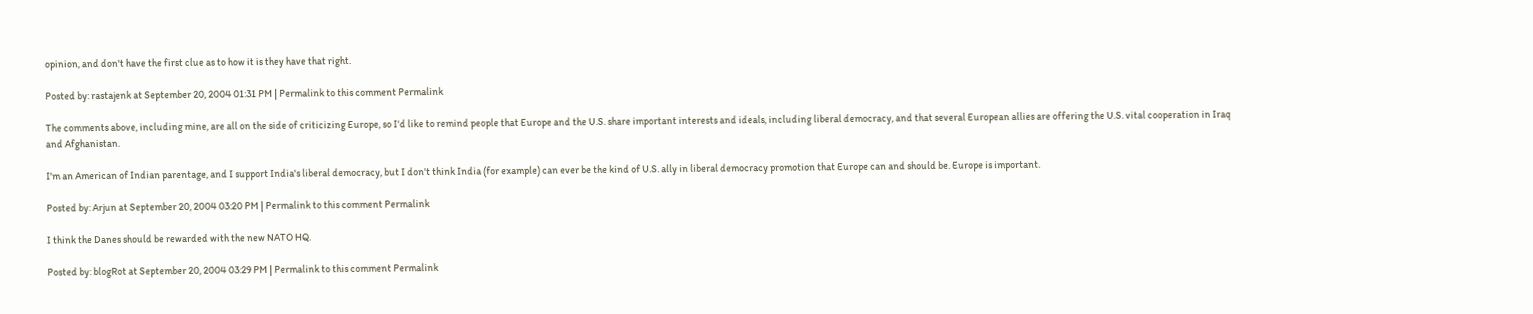opinion, and don't have the first clue as to how it is they have that right.

Posted by: rastajenk at September 20, 2004 01:31 PM | Permalink to this comment Permalink

The comments above, including mine, are all on the side of criticizing Europe, so I'd like to remind people that Europe and the U.S. share important interests and ideals, including liberal democracy, and that several European allies are offering the U.S. vital cooperation in Iraq and Afghanistan.

I'm an American of Indian parentage, and I support India's liberal democracy, but I don't think India (for example) can ever be the kind of U.S. ally in liberal democracy promotion that Europe can and should be. Europe is important.

Posted by: Arjun at September 20, 2004 03:20 PM | Permalink to this comment Permalink

I think the Danes should be rewarded with the new NATO HQ.

Posted by: blogRot at September 20, 2004 03:29 PM | Permalink to this comment Permalink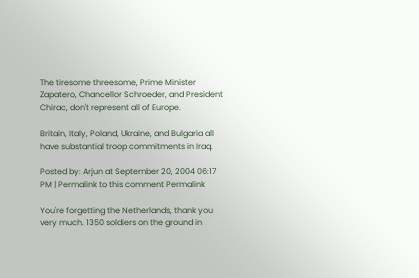The tiresome threesome, Prime Minister Zapatero, Chancellor Schroeder, and President Chirac, don't represent all of Europe.

Britain, Italy, Poland, Ukraine, and Bulgaria all have substantial troop commitments in Iraq.

Posted by: Arjun at September 20, 2004 06:17 PM | Permalink to this comment Permalink

You're forgetting the Netherlands, thank you very much. 1350 soldiers on the ground in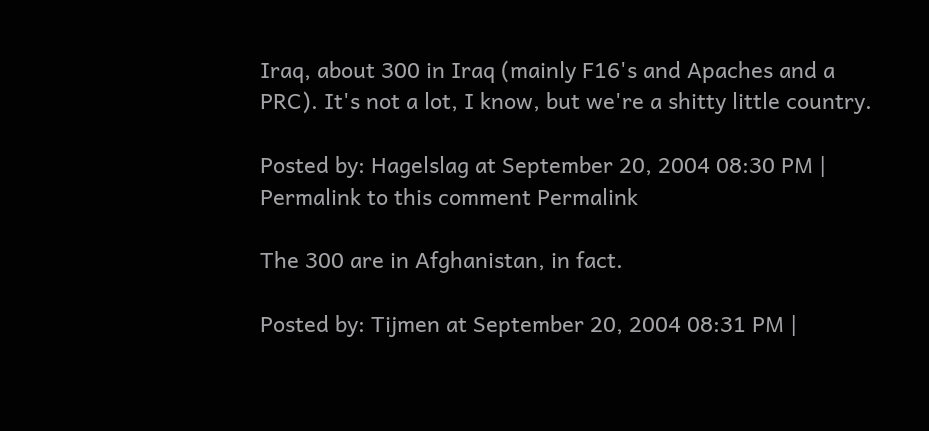Iraq, about 300 in Iraq (mainly F16's and Apaches and a PRC). It's not a lot, I know, but we're a shitty little country.

Posted by: Hagelslag at September 20, 2004 08:30 PM | Permalink to this comment Permalink

The 300 are in Afghanistan, in fact.

Posted by: Tijmen at September 20, 2004 08:31 PM |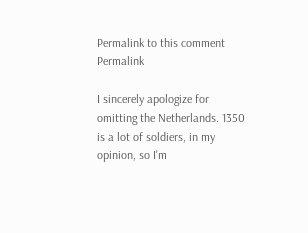Permalink to this comment Permalink

I sincerely apologize for omitting the Netherlands. 1350 is a lot of soldiers, in my opinion, so I'm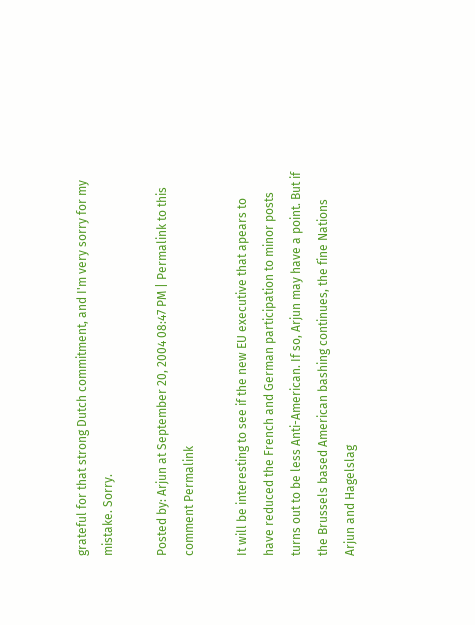grateful for that strong Dutch commitment, and I'm very sorry for my mistake. Sorry.

Posted by: Arjun at September 20, 2004 08:47 PM | Permalink to this comment Permalink

It will be interesting to see if the new EU executive that apears to have reduced the French and German participation to minor posts turns out to be less Anti-American. If so, Arjun may have a point. But if the Brussels based American bashing continues, the fine Nations Arjun and Hagelslag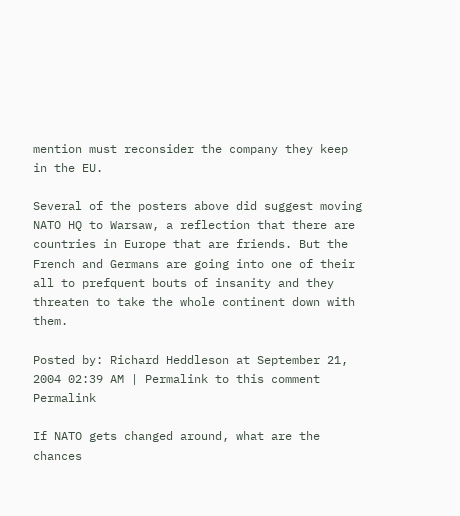mention must reconsider the company they keep in the EU.

Several of the posters above did suggest moving NATO HQ to Warsaw, a reflection that there are countries in Europe that are friends. But the French and Germans are going into one of their all to prefquent bouts of insanity and they threaten to take the whole continent down with them.

Posted by: Richard Heddleson at September 21, 2004 02:39 AM | Permalink to this comment Permalink

If NATO gets changed around, what are the chances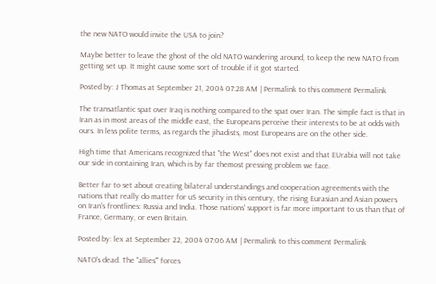the new NATO would invite the USA to join?

Maybe better to leave the ghost of the old NATO wandering around, to keep the new NATO from getting set up. It might cause some sort of trouble if it got started.

Posted by: J Thomas at September 21, 2004 07:28 AM | Permalink to this comment Permalink

The transatlantic spat over Iraq is nothing compared to the spat over Iran. The simple fact is that in Iran as in most areas of the middle east, the Europeans perceive their interests to be at odds with ours. In less polite terms, as regards the jihadists, most Europeans are on the other side.

High time that Americans recognized that "the West" does not exist and that EUrabia will not take our side in containing Iran, which is by far themost pressing problem we face.

Better far to set about creating bilateral understandings and cooperation agreements with the nations that really do matter for uS security in this century, the rising Eurasian and Asian powers on Iran's frontlines: Russia and India. Those nations' support is far more important to us than that of France, Germany, or even Britain.

Posted by: lex at September 22, 2004 07:06 AM | Permalink to this comment Permalink

NATO's dead. The "allies'" forces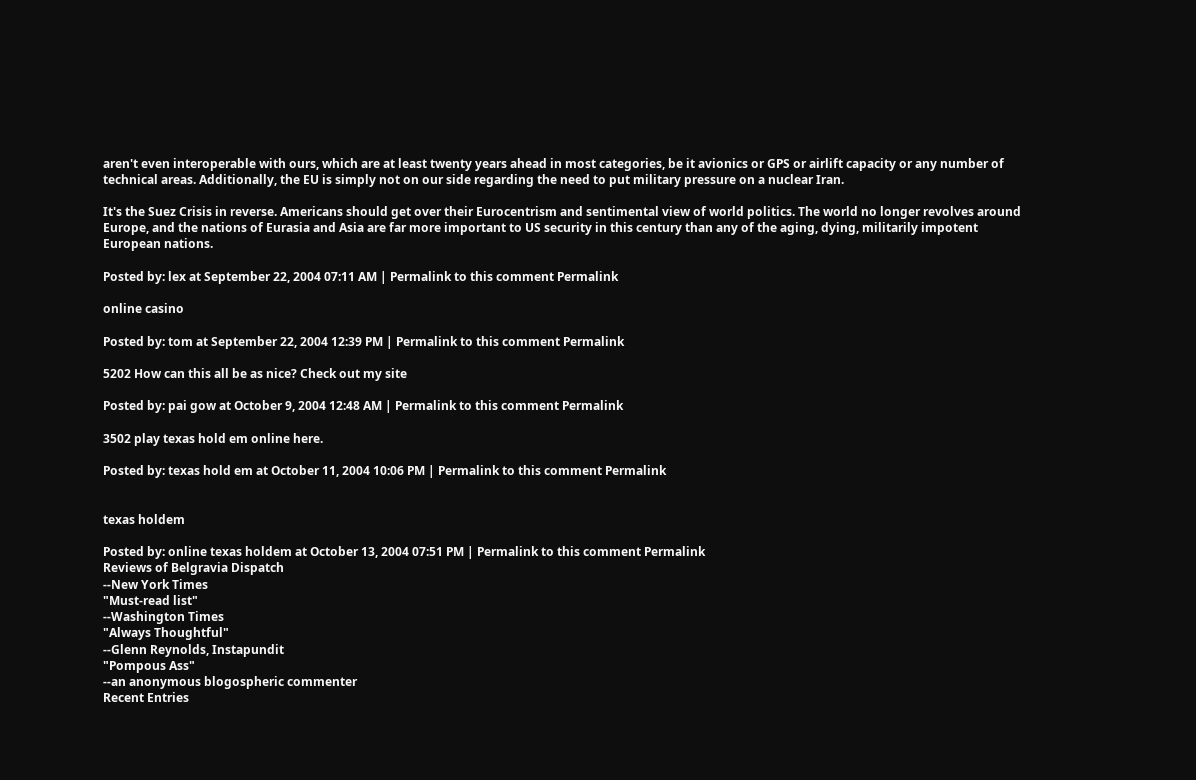aren't even interoperable with ours, which are at least twenty years ahead in most categories, be it avionics or GPS or airlift capacity or any number of technical areas. Additionally, the EU is simply not on our side regarding the need to put military pressure on a nuclear Iran.

It's the Suez Crisis in reverse. Americans should get over their Eurocentrism and sentimental view of world politics. The world no longer revolves around Europe, and the nations of Eurasia and Asia are far more important to US security in this century than any of the aging, dying, militarily impotent European nations.

Posted by: lex at September 22, 2004 07:11 AM | Permalink to this comment Permalink

online casino

Posted by: tom at September 22, 2004 12:39 PM | Permalink to this comment Permalink

5202 How can this all be as nice? Check out my site

Posted by: pai gow at October 9, 2004 12:48 AM | Permalink to this comment Permalink

3502 play texas hold em online here.

Posted by: texas hold em at October 11, 2004 10:06 PM | Permalink to this comment Permalink


texas holdem

Posted by: online texas holdem at October 13, 2004 07:51 PM | Permalink to this comment Permalink
Reviews of Belgravia Dispatch
--New York Times
"Must-read list"
--Washington Times
"Always Thoughtful"
--Glenn Reynolds, Instapundit
"Pompous Ass"
--an anonymous blogospheric commenter
Recent Entries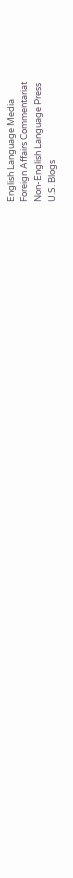English Language Media
Foreign Affairs Commentariat
Non-English Language Press
U.S. Blogs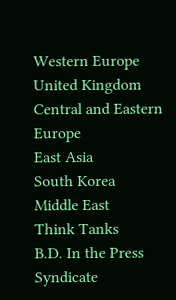Western Europe
United Kingdom
Central and Eastern Europe
East Asia
South Korea
Middle East
Think Tanks
B.D. In the Press
Syndicate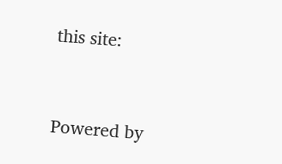this site:


Powered by